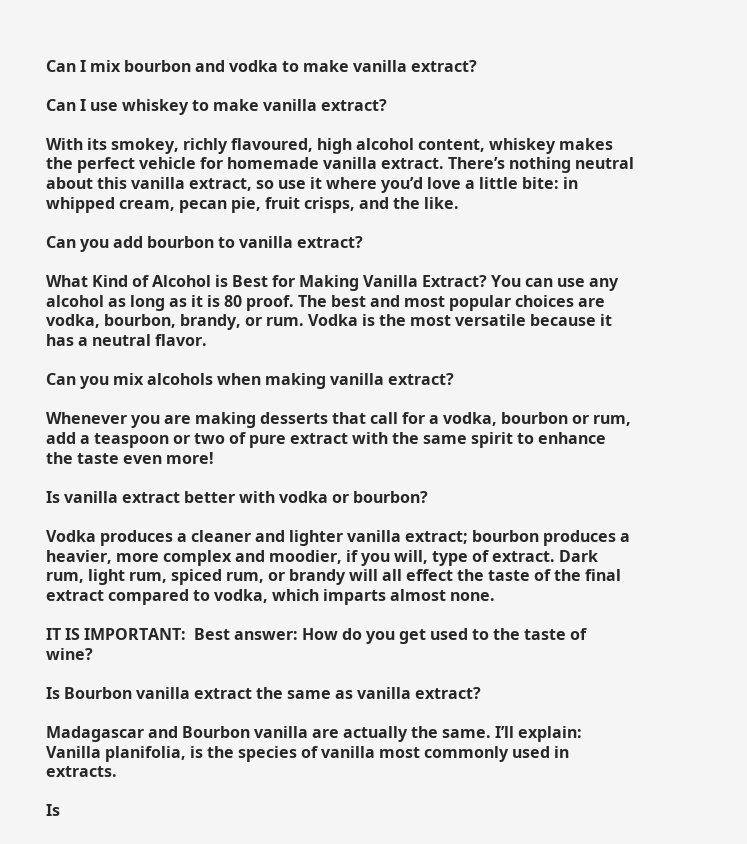Can I mix bourbon and vodka to make vanilla extract?

Can I use whiskey to make vanilla extract?

With its smokey, richly flavoured, high alcohol content, whiskey makes the perfect vehicle for homemade vanilla extract. There’s nothing neutral about this vanilla extract, so use it where you’d love a little bite: in whipped cream, pecan pie, fruit crisps, and the like.

Can you add bourbon to vanilla extract?

What Kind of Alcohol is Best for Making Vanilla Extract? You can use any alcohol as long as it is 80 proof. The best and most popular choices are vodka, bourbon, brandy, or rum. Vodka is the most versatile because it has a neutral flavor.

Can you mix alcohols when making vanilla extract?

Whenever you are making desserts that call for a vodka, bourbon or rum, add a teaspoon or two of pure extract with the same spirit to enhance the taste even more!

Is vanilla extract better with vodka or bourbon?

Vodka produces a cleaner and lighter vanilla extract; bourbon produces a heavier, more complex and moodier, if you will, type of extract. Dark rum, light rum, spiced rum, or brandy will all effect the taste of the final extract compared to vodka, which imparts almost none.

IT IS IMPORTANT:  Best answer: How do you get used to the taste of wine?

Is Bourbon vanilla extract the same as vanilla extract?

Madagascar and Bourbon vanilla are actually the same. I’ll explain: Vanilla planifolia, is the species of vanilla most commonly used in extracts.

Is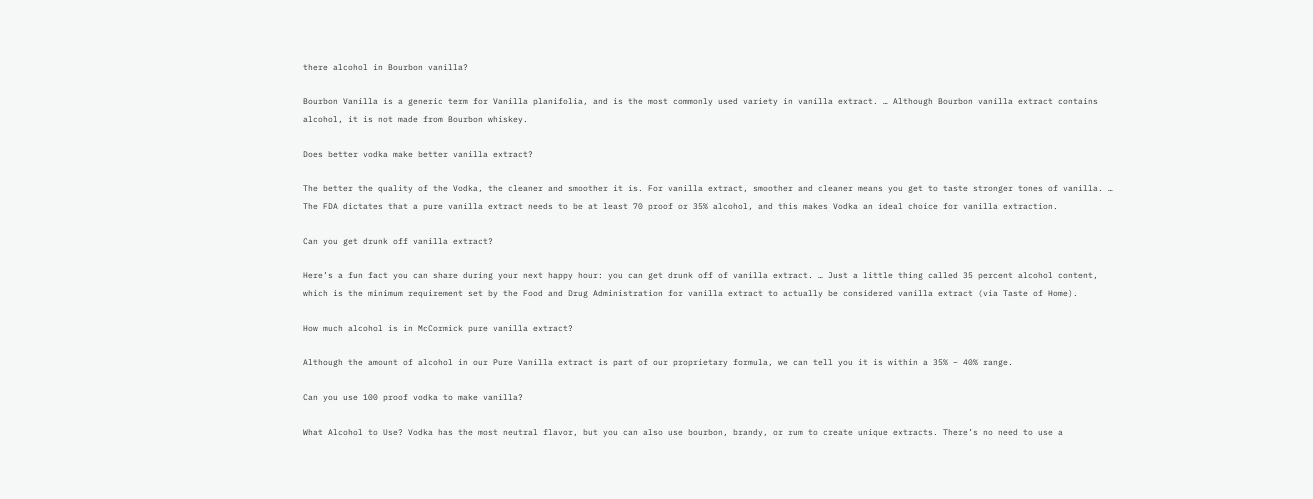there alcohol in Bourbon vanilla?

Bourbon Vanilla is a generic term for Vanilla planifolia, and is the most commonly used variety in vanilla extract. … Although Bourbon vanilla extract contains alcohol, it is not made from Bourbon whiskey.

Does better vodka make better vanilla extract?

The better the quality of the Vodka, the cleaner and smoother it is. For vanilla extract, smoother and cleaner means you get to taste stronger tones of vanilla. … The FDA dictates that a pure vanilla extract needs to be at least 70 proof or 35% alcohol, and this makes Vodka an ideal choice for vanilla extraction.

Can you get drunk off vanilla extract?

Here’s a fun fact you can share during your next happy hour: you can get drunk off of vanilla extract. … Just a little thing called 35 percent alcohol content, which is the minimum requirement set by the Food and Drug Administration for vanilla extract to actually be considered vanilla extract (via Taste of Home).

How much alcohol is in McCormick pure vanilla extract?

Although the amount of alcohol in our Pure Vanilla extract is part of our proprietary formula, we can tell you it is within a 35% – 40% range.

Can you use 100 proof vodka to make vanilla?

What Alcohol to Use? Vodka has the most neutral flavor, but you can also use bourbon, brandy, or rum to create unique extracts. There’s no need to use a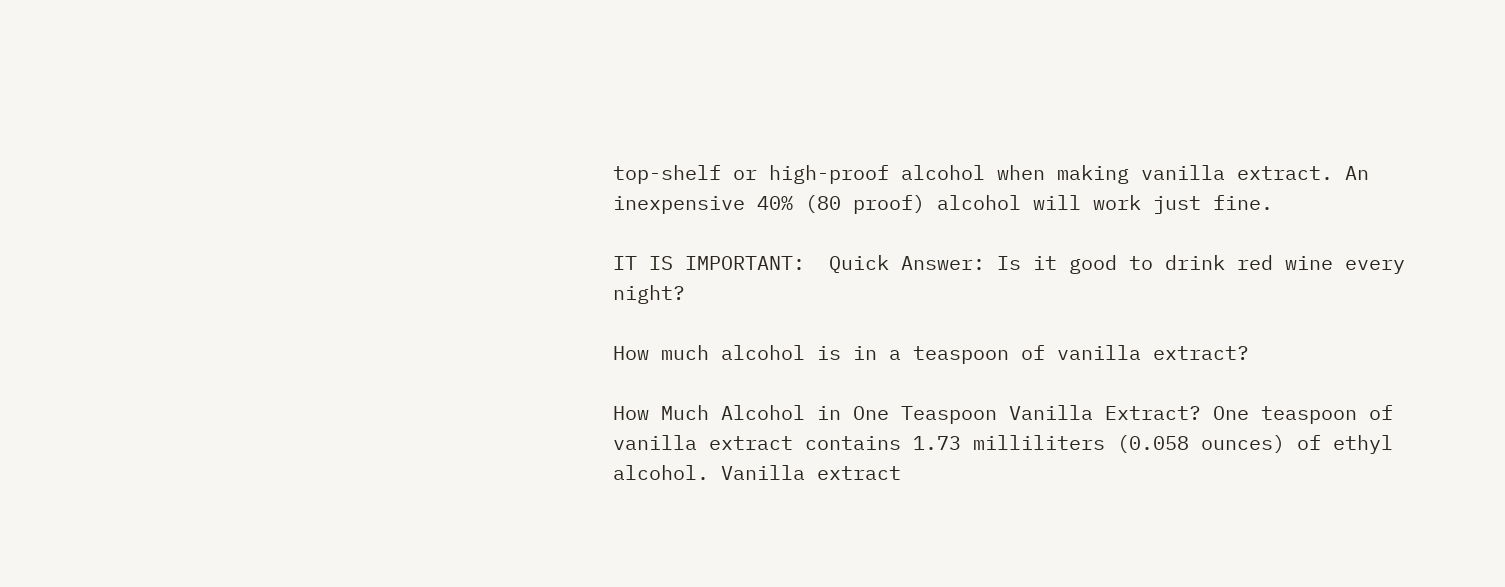top-shelf or high-proof alcohol when making vanilla extract. An inexpensive 40% (80 proof) alcohol will work just fine.

IT IS IMPORTANT:  Quick Answer: Is it good to drink red wine every night?

How much alcohol is in a teaspoon of vanilla extract?

How Much Alcohol in One Teaspoon Vanilla Extract? One teaspoon of vanilla extract contains 1.73 milliliters (0.058 ounces) of ethyl alcohol. Vanilla extract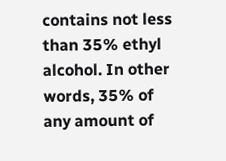contains not less than 35% ethyl alcohol. In other words, 35% of any amount of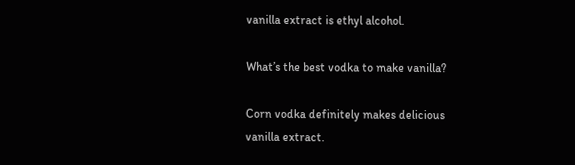vanilla extract is ethyl alcohol.

What’s the best vodka to make vanilla?

Corn vodka definitely makes delicious vanilla extract.